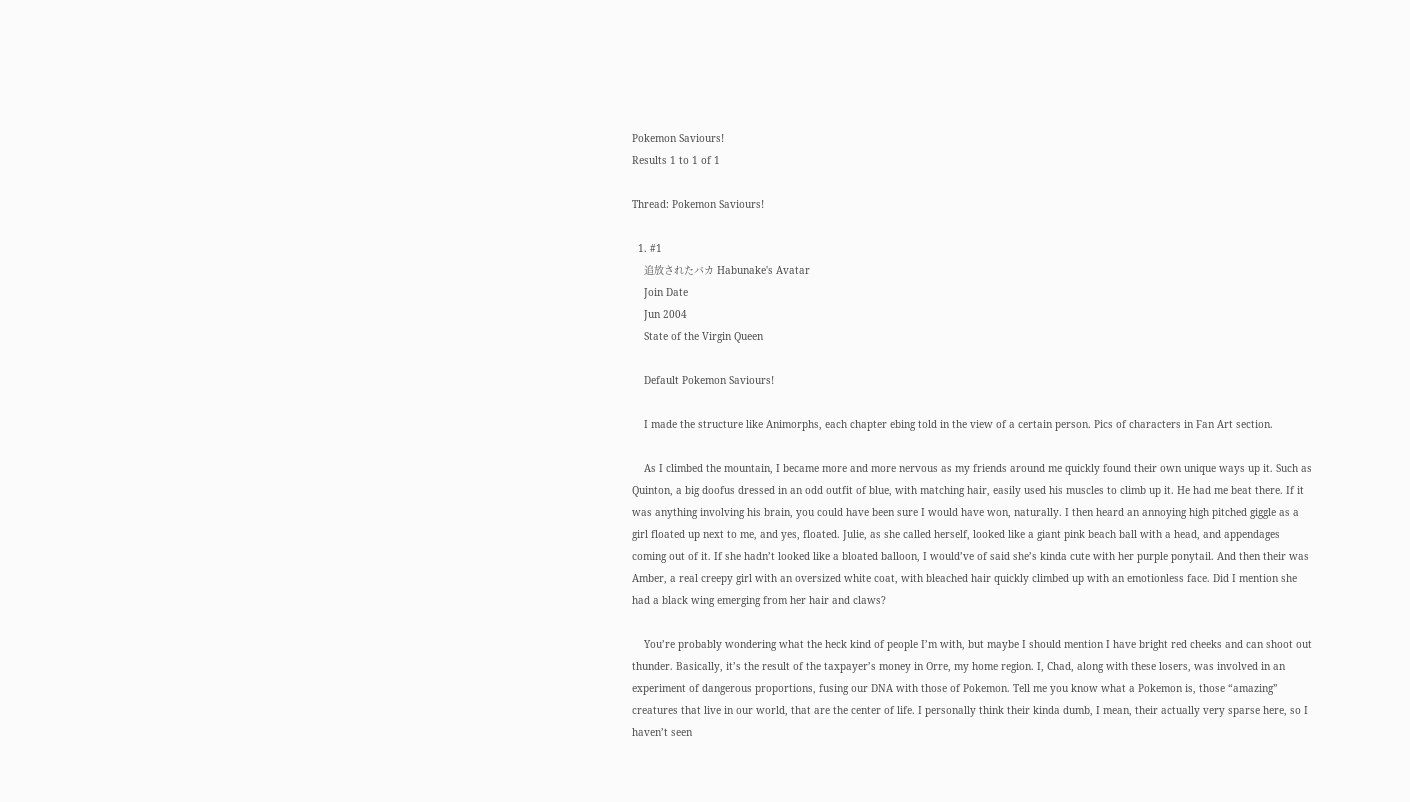Pokemon Saviours!
Results 1 to 1 of 1

Thread: Pokemon Saviours!

  1. #1
    追放されたバカ Habunake's Avatar
    Join Date
    Jun 2004
    State of the Virgin Queen

    Default Pokemon Saviours!

    I made the structure like Animorphs, each chapter ebing told in the view of a certain person. Pics of characters in Fan Art section.

    As I climbed the mountain, I became more and more nervous as my friends around me quickly found their own unique ways up it. Such as Quinton, a big doofus dressed in an odd outfit of blue, with matching hair, easily used his muscles to climb up it. He had me beat there. If it was anything involving his brain, you could have been sure I would have won, naturally. I then heard an annoying high pitched giggle as a girl floated up next to me, and yes, floated. Julie, as she called herself, looked like a giant pink beach ball with a head, and appendages coming out of it. If she hadn’t looked like a bloated balloon, I would’ve of said she’s kinda cute with her purple ponytail. And then their was Amber, a real creepy girl with an oversized white coat, with bleached hair quickly climbed up with an emotionless face. Did I mention she had a black wing emerging from her hair and claws?

    You’re probably wondering what the heck kind of people I’m with, but maybe I should mention I have bright red cheeks and can shoot out thunder. Basically, it’s the result of the taxpayer’s money in Orre, my home region. I, Chad, along with these losers, was involved in an experiment of dangerous proportions, fusing our DNA with those of Pokemon. Tell me you know what a Pokemon is, those “amazing” creatures that live in our world, that are the center of life. I personally think their kinda dumb, I mean, their actually very sparse here, so I haven’t seen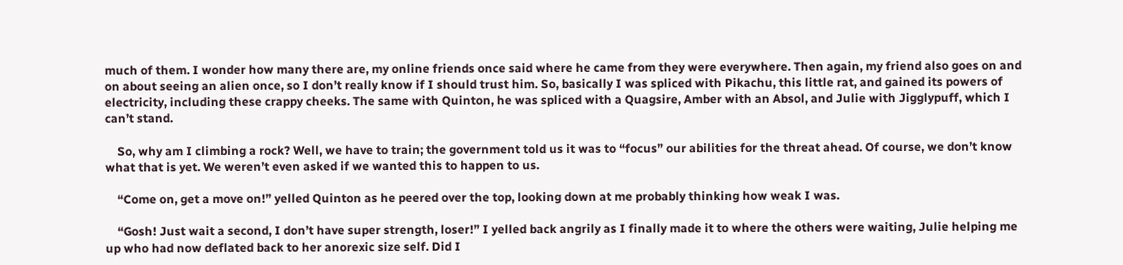much of them. I wonder how many there are, my online friends once said where he came from they were everywhere. Then again, my friend also goes on and on about seeing an alien once, so I don’t really know if I should trust him. So, basically I was spliced with Pikachu, this little rat, and gained its powers of electricity, including these crappy cheeks. The same with Quinton, he was spliced with a Quagsire, Amber with an Absol, and Julie with Jigglypuff, which I can’t stand.

    So, why am I climbing a rock? Well, we have to train; the government told us it was to “focus” our abilities for the threat ahead. Of course, we don’t know what that is yet. We weren’t even asked if we wanted this to happen to us.

    “Come on, get a move on!” yelled Quinton as he peered over the top, looking down at me probably thinking how weak I was.

    “Gosh! Just wait a second, I don’t have super strength, loser!” I yelled back angrily as I finally made it to where the others were waiting, Julie helping me up who had now deflated back to her anorexic size self. Did I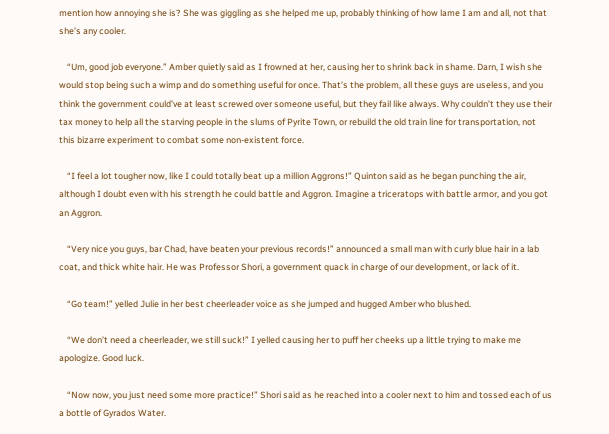mention how annoying she is? She was giggling as she helped me up, probably thinking of how lame I am and all, not that she’s any cooler.

    “Um, good job everyone.” Amber quietly said as I frowned at her, causing her to shrink back in shame. Darn, I wish she would stop being such a wimp and do something useful for once. That’s the problem, all these guys are useless, and you think the government could’ve at least screwed over someone useful, but they fail like always. Why couldn’t they use their tax money to help all the starving people in the slums of Pyrite Town, or rebuild the old train line for transportation, not this bizarre experiment to combat some non-existent force.

    “I feel a lot tougher now, like I could totally beat up a million Aggrons!” Quinton said as he began punching the air, although I doubt even with his strength he could battle and Aggron. Imagine a triceratops with battle armor, and you got an Aggron.

    “Very nice you guys, bar Chad, have beaten your previous records!” announced a small man with curly blue hair in a lab coat, and thick white hair. He was Professor Shori, a government quack in charge of our development, or lack of it.

    “Go team!” yelled Julie in her best cheerleader voice as she jumped and hugged Amber who blushed.

    “We don’t need a cheerleader, we still suck!” I yelled causing her to puff her cheeks up a little trying to make me apologize. Good luck.

    “Now now, you just need some more practice!” Shori said as he reached into a cooler next to him and tossed each of us a bottle of Gyrados Water.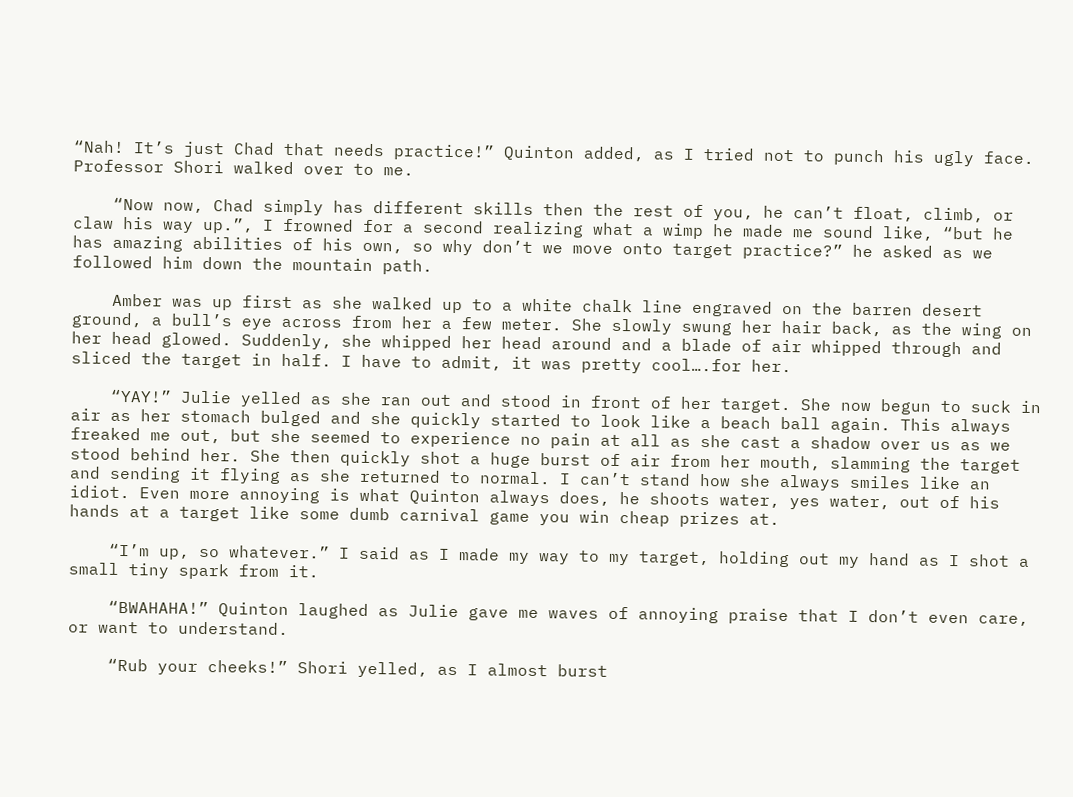“Nah! It’s just Chad that needs practice!” Quinton added, as I tried not to punch his ugly face. Professor Shori walked over to me.

    “Now now, Chad simply has different skills then the rest of you, he can’t float, climb, or claw his way up.”, I frowned for a second realizing what a wimp he made me sound like, “but he has amazing abilities of his own, so why don’t we move onto target practice?” he asked as we followed him down the mountain path.

    Amber was up first as she walked up to a white chalk line engraved on the barren desert ground, a bull’s eye across from her a few meter. She slowly swung her hair back, as the wing on her head glowed. Suddenly, she whipped her head around and a blade of air whipped through and sliced the target in half. I have to admit, it was pretty cool….for her.

    “YAY!” Julie yelled as she ran out and stood in front of her target. She now begun to suck in air as her stomach bulged and she quickly started to look like a beach ball again. This always freaked me out, but she seemed to experience no pain at all as she cast a shadow over us as we stood behind her. She then quickly shot a huge burst of air from her mouth, slamming the target and sending it flying as she returned to normal. I can’t stand how she always smiles like an idiot. Even more annoying is what Quinton always does, he shoots water, yes water, out of his hands at a target like some dumb carnival game you win cheap prizes at.

    “I’m up, so whatever.” I said as I made my way to my target, holding out my hand as I shot a small tiny spark from it.

    “BWAHAHA!” Quinton laughed as Julie gave me waves of annoying praise that I don’t even care, or want to understand.

    “Rub your cheeks!” Shori yelled, as I almost burst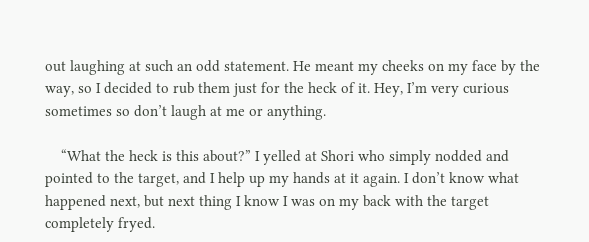out laughing at such an odd statement. He meant my cheeks on my face by the way, so I decided to rub them just for the heck of it. Hey, I’m very curious sometimes so don’t laugh at me or anything.

    “What the heck is this about?” I yelled at Shori who simply nodded and pointed to the target, and I help up my hands at it again. I don’t know what happened next, but next thing I know I was on my back with the target completely fryed.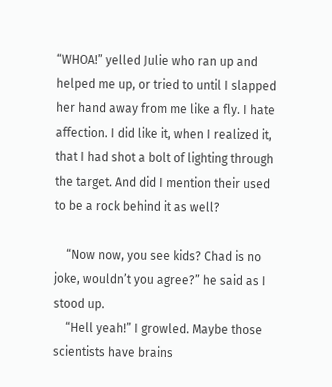“WHOA!” yelled Julie who ran up and helped me up, or tried to until I slapped her hand away from me like a fly. I hate affection. I did like it, when I realized it, that I had shot a bolt of lighting through the target. And did I mention their used to be a rock behind it as well?

    “Now now, you see kids? Chad is no joke, wouldn’t you agree?” he said as I stood up.
    “Hell yeah!” I growled. Maybe those scientists have brains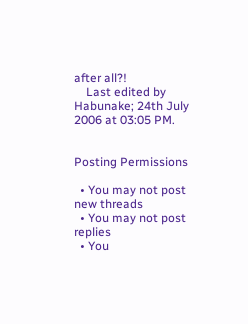after all?!
    Last edited by Habunake; 24th July 2006 at 03:05 PM.


Posting Permissions

  • You may not post new threads
  • You may not post replies
  • You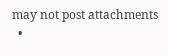may not post attachments
  •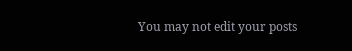You may not edit your posts